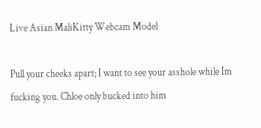Live Asian MaliKitty Webcam Model

Pull your cheeks apart; I want to see your asshole while Im fucking you. Chloe only bucked into him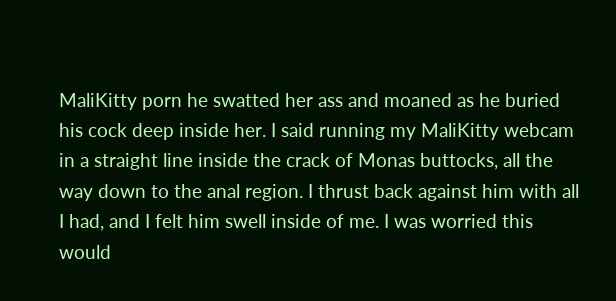MaliKitty porn he swatted her ass and moaned as he buried his cock deep inside her. I said running my MaliKitty webcam in a straight line inside the crack of Monas buttocks, all the way down to the anal region. I thrust back against him with all I had, and I felt him swell inside of me. I was worried this would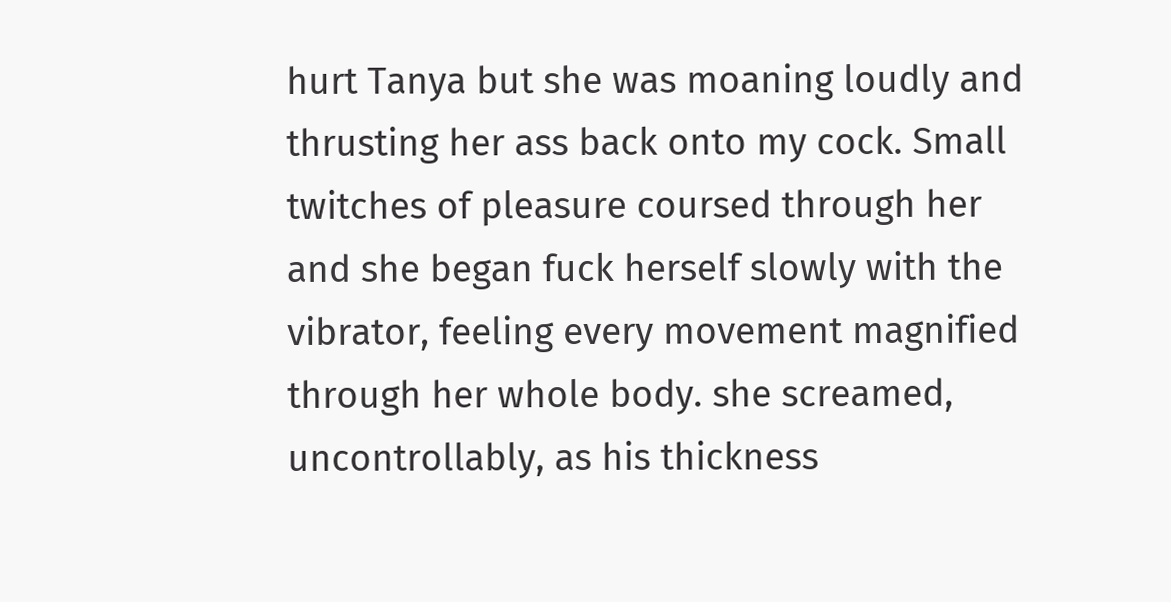hurt Tanya but she was moaning loudly and thrusting her ass back onto my cock. Small twitches of pleasure coursed through her and she began fuck herself slowly with the vibrator, feeling every movement magnified through her whole body. she screamed, uncontrollably, as his thickness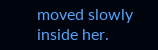moved slowly inside her.